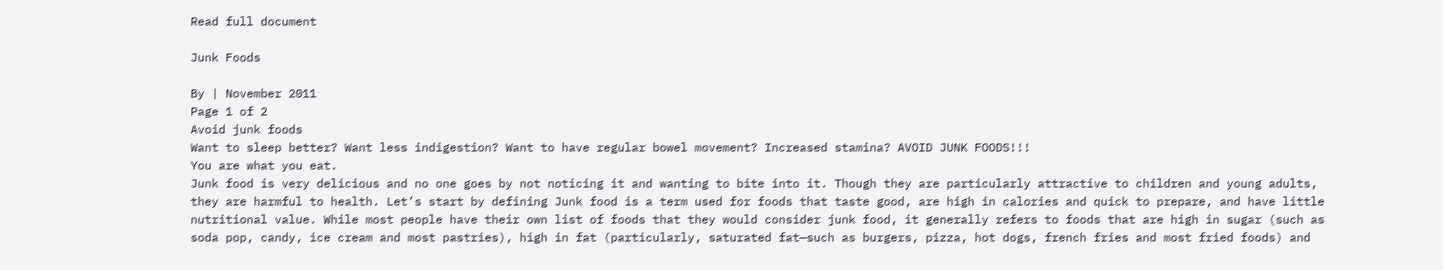Read full document

Junk Foods

By | November 2011
Page 1 of 2
Avoid junk foods
Want to sleep better? Want less indigestion? Want to have regular bowel movement? Increased stamina? AVOID JUNK FOODS!!!
You are what you eat.
Junk food is very delicious and no one goes by not noticing it and wanting to bite into it. Though they are particularly attractive to children and young adults, they are harmful to health. Let’s start by defining Junk food is a term used for foods that taste good, are high in calories and quick to prepare, and have little nutritional value. While most people have their own list of foods that they would consider junk food, it generally refers to foods that are high in sugar (such as soda pop, candy, ice cream and most pastries), high in fat (particularly, saturated fat—such as burgers, pizza, hot dogs, french fries and most fried foods) and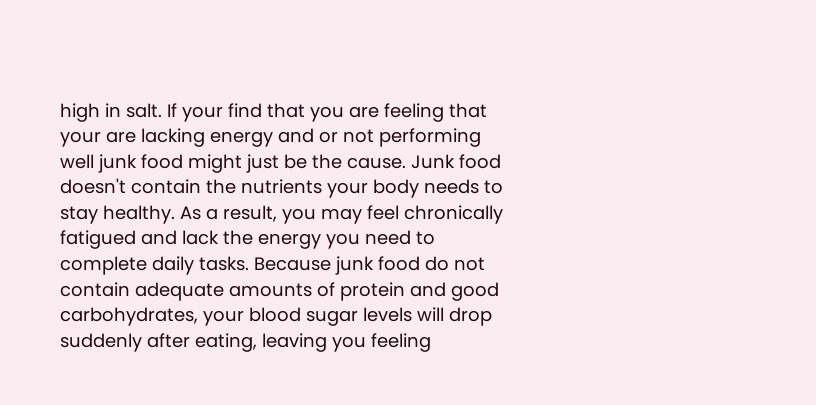high in salt. If your find that you are feeling that your are lacking energy and or not performing well junk food might just be the cause. Junk food doesn't contain the nutrients your body needs to stay healthy. As a result, you may feel chronically fatigued and lack the energy you need to complete daily tasks. Because junk food do not contain adequate amounts of protein and good carbohydrates, your blood sugar levels will drop suddenly after eating, leaving you feeling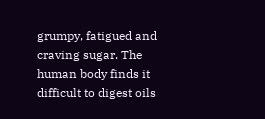grumpy, fatigued and craving sugar. The human body finds it difficult to digest oils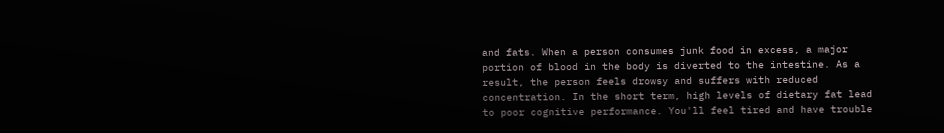and fats. When a person consumes junk food in excess, a major portion of blood in the body is diverted to the intestine. As a result, the person feels drowsy and suffers with reduced concentration. In the short term, high levels of dietary fat lead to poor cognitive performance. You'll feel tired and have trouble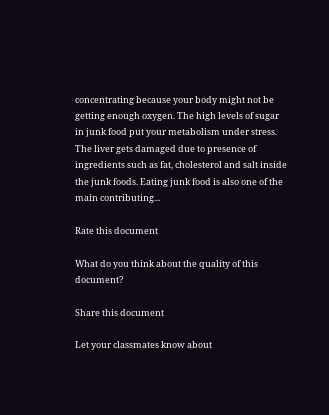concentrating because your body might not be getting enough oxygen. The high levels of sugar in junk food put your metabolism under stress. The liver gets damaged due to presence of ingredients such as fat, cholesterol and salt inside the junk foods. Eating junk food is also one of the main contributing...

Rate this document

What do you think about the quality of this document?

Share this document

Let your classmates know about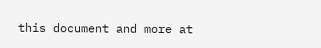this document and more at